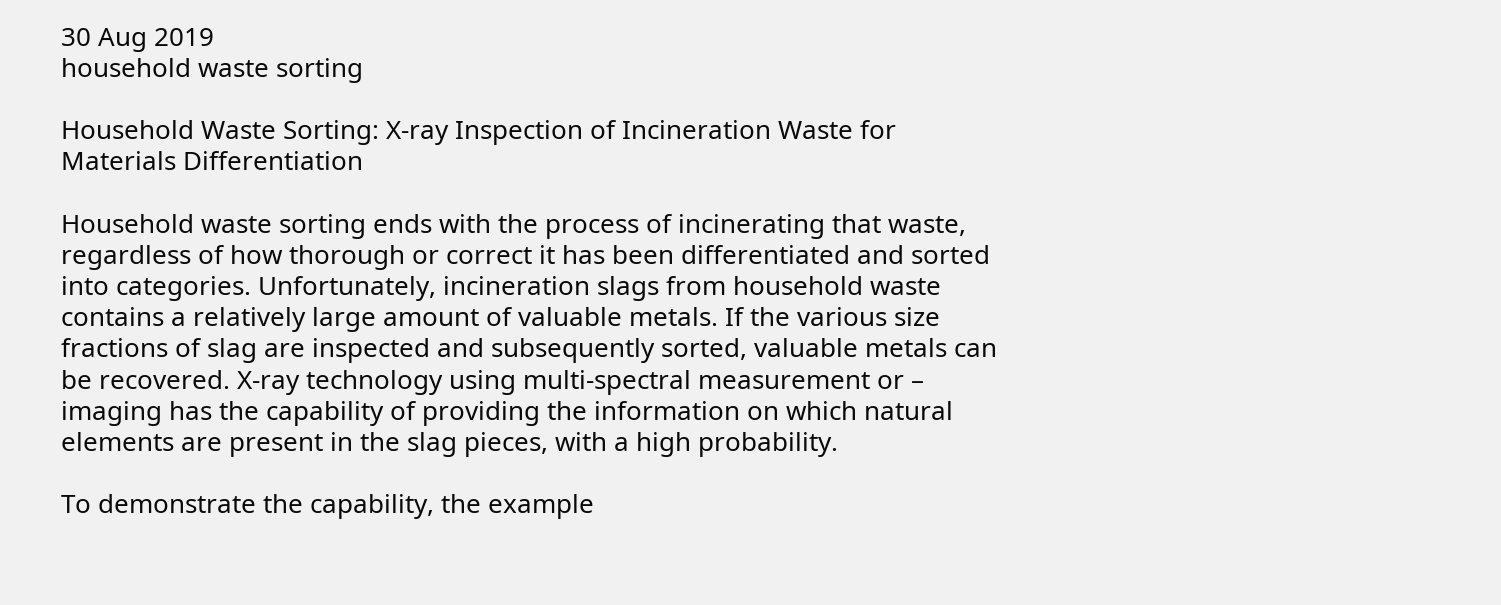30 Aug 2019
household waste sorting

Household Waste Sorting: X-ray Inspection of Incineration Waste for Materials Differentiation

Household waste sorting ends with the process of incinerating that waste, regardless of how thorough or correct it has been differentiated and sorted into categories. Unfortunately, incineration slags from household waste contains a relatively large amount of valuable metals. If the various size fractions of slag are inspected and subsequently sorted, valuable metals can be recovered. X-ray technology using multi-spectral measurement or – imaging has the capability of providing the information on which natural elements are present in the slag pieces, with a high probability.

To demonstrate the capability, the example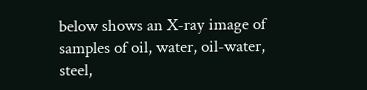below shows an X-ray image of samples of oil, water, oil-water, steel,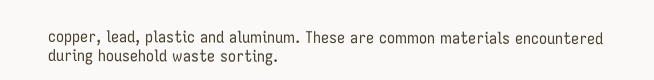copper, lead, plastic and aluminum. These are common materials encountered during household waste sorting.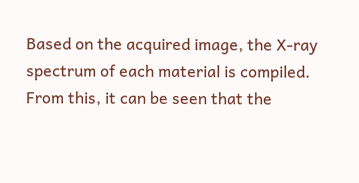Based on the acquired image, the X-ray spectrum of each material is compiled. From this, it can be seen that the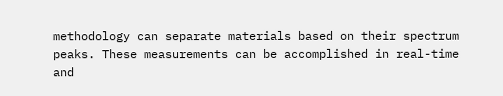methodology can separate materials based on their spectrum peaks. These measurements can be accomplished in real-time and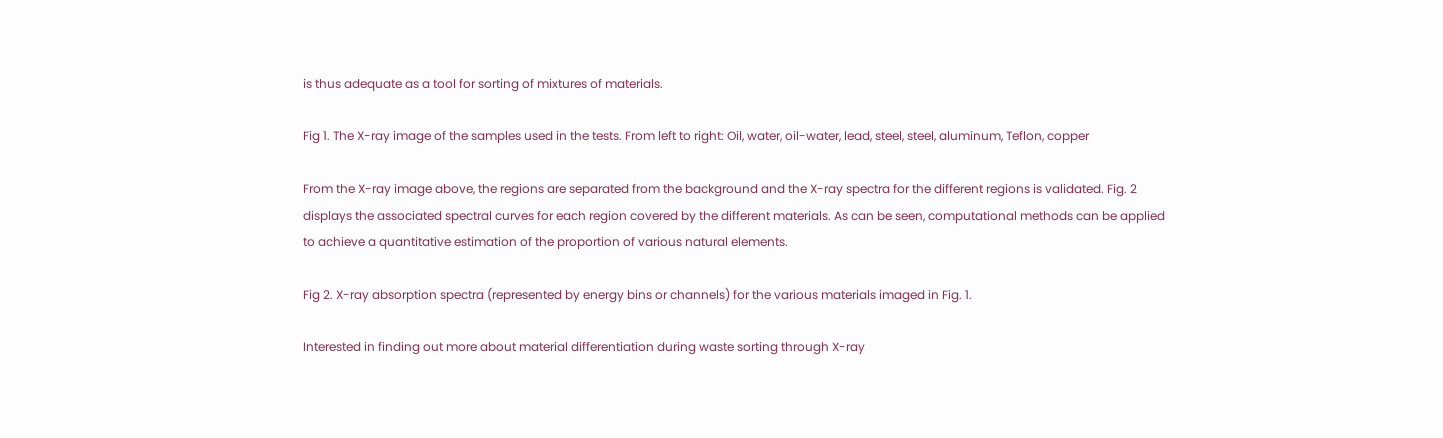is thus adequate as a tool for sorting of mixtures of materials.

Fig 1. The X-ray image of the samples used in the tests. From left to right: Oil, water, oil-water, lead, steel, steel, aluminum, Teflon, copper

From the X-ray image above, the regions are separated from the background and the X-ray spectra for the different regions is validated. Fig. 2 displays the associated spectral curves for each region covered by the different materials. As can be seen, computational methods can be applied to achieve a quantitative estimation of the proportion of various natural elements.

Fig 2. X-ray absorption spectra (represented by energy bins or channels) for the various materials imaged in Fig. 1.

Interested in finding out more about material differentiation during waste sorting through X-ray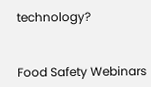technology?


Food Safety Webinars